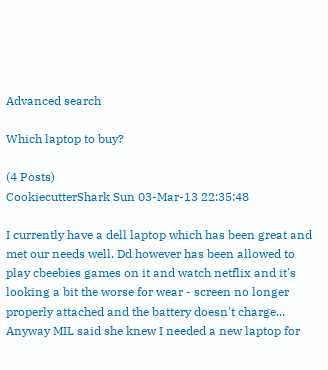Advanced search

Which laptop to buy?

(4 Posts)
CookiecutterShark Sun 03-Mar-13 22:35:48

I currently have a dell laptop which has been great and met our needs well. Dd however has been allowed to play cbeebies games on it and watch netflix and it's looking a bit the worse for wear - screen no longer properly attached and the battery doesn't charge... Anyway MIL said she knew I needed a new laptop for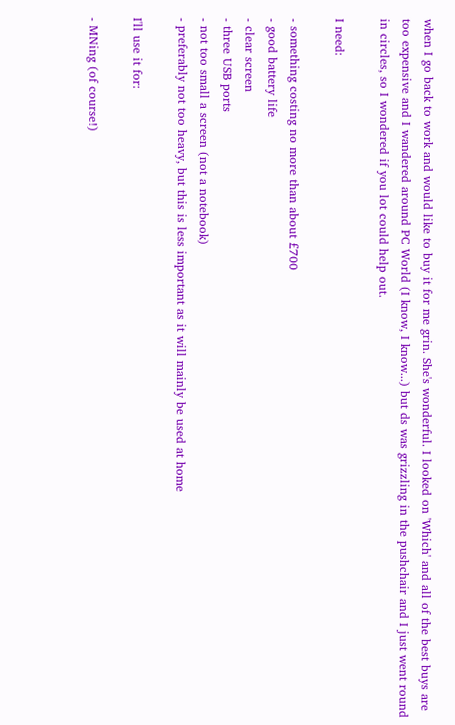when I go back to work and would like to buy it for me grin. She's wonderful. I looked on 'Which' and all of the best buys are too expensive and I wandered around PC World (I know, I know...) but ds was grizzling in the pushchair and I just went round in circles, so I wondered if you lot could help out.

I need:

- something costing no more than about £700
- good battery life
- clear screen
- three USB ports
- not too small a screen (not a notebook)
- preferably not too heavy, but this is less important as it will mainly be used at home

I'll use it for:

- MNing (of course!)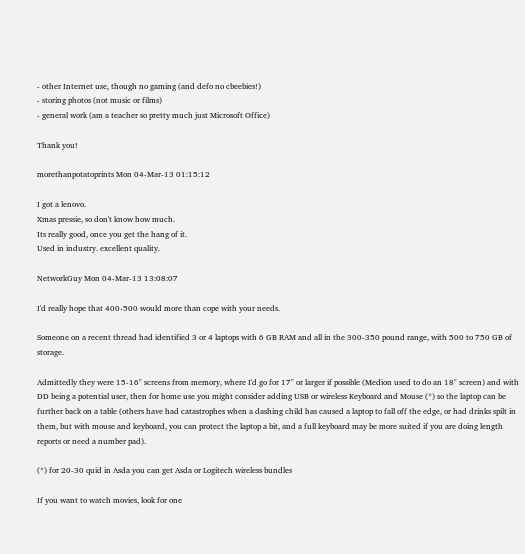- other Internet use, though no gaming (and defo no cbeebies!)
- storing photos (not music or films)
- general work (am a teacher so pretty much just Microsoft Office)

Thank you!

morethanpotatoprints Mon 04-Mar-13 01:15:12

I got a lenovo.
Xmas pressie, so don't know how much.
Its really good, once you get the hang of it.
Used in industry. excellent quality.

NetworkGuy Mon 04-Mar-13 13:08:07

I'd really hope that 400-500 would more than cope with your needs.

Someone on a recent thread had identified 3 or 4 laptops with 6 GB RAM and all in the 300-350 pound range, with 500 to 750 GB of storage.

Admittedly they were 15-16" screens from memory, where I'd go for 17" or larger if possible (Medion used to do an 18" screen) and with DD being a potential user, then for home use you might consider adding USB or wireless Keyboard and Mouse (*) so the laptop can be further back on a table (others have had catastrophes when a dashing child has caused a laptop to fall off the edge, or had drinks spilt in them, but with mouse and keyboard, you can protect the laptop a bit, and a full keyboard may be more suited if you are doing length reports or need a number pad).

(*) for 20-30 quid in Asda you can get Asda or Logitech wireless bundles

If you want to watch movies, look for one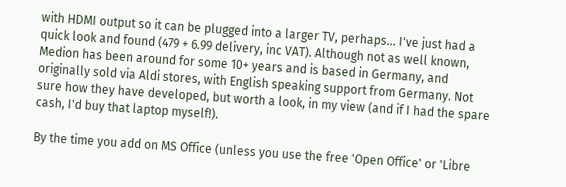with HDMI output so it can be plugged into a larger TV, perhaps... I've just had a quick look and found (479 + 6.99 delivery, inc VAT). Although not as well known, Medion has been around for some 10+ years and is based in Germany, and originally sold via Aldi stores, with English speaking support from Germany. Not sure how they have developed, but worth a look, in my view (and if I had the spare cash, I'd buy that laptop myself!).

By the time you add on MS Office (unless you use the free 'Open Office' or 'Libre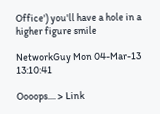Office') you'll have a hole in a higher figure smile

NetworkGuy Mon 04-Mar-13 13:10:41

Oooops.... > Link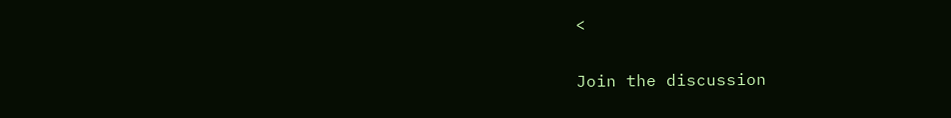<

Join the discussion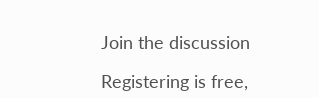Join the discussion

Registering is free,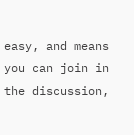easy, and means you can join in the discussion,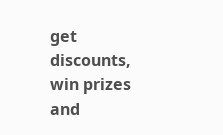get discounts, win prizes and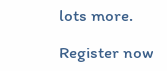lots more.

Register now